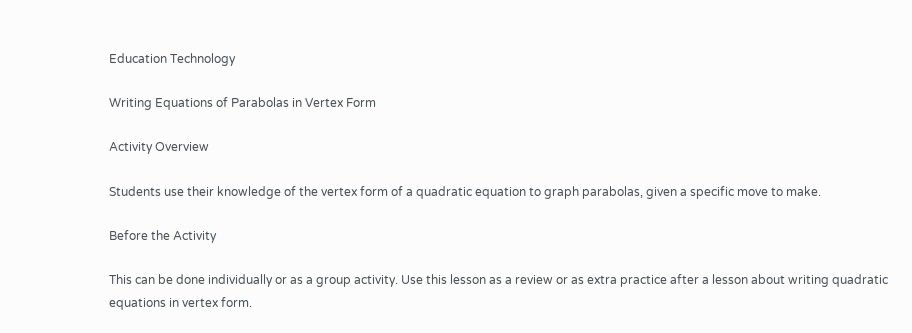Education Technology

Writing Equations of Parabolas in Vertex Form

Activity Overview

Students use their knowledge of the vertex form of a quadratic equation to graph parabolas, given a specific move to make.

Before the Activity

This can be done individually or as a group activity. Use this lesson as a review or as extra practice after a lesson about writing quadratic equations in vertex form.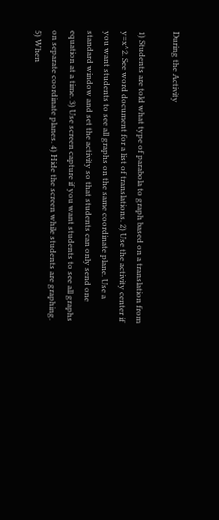During the Activity

1) Students are told what type of parabola to graph based on a translation from y=x^2. See word document for a list of translations. 2) Use the activity center if you want students to see all graphs on the same coordinate plane. Use a standard window and set the activity so that students can only send one equation at a time. 3) Use screen capture if you want students to see all graphs on separate coordinate planes. 4) Hide the screen while students are graphing. 5) When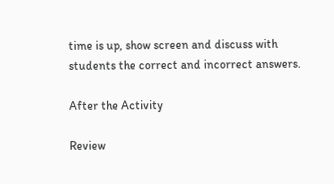time is up, show screen and discuss with students the correct and incorrect answers.

After the Activity

Review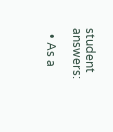student answers:

  • As a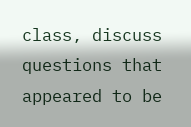class, discuss questions that appeared to be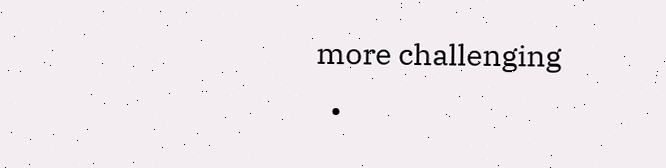more challenging
  •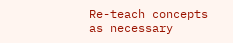Re-teach concepts as necessary